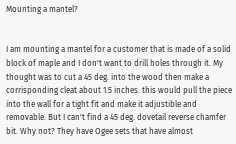Mounting a mantel?


I am mounting a mantel for a customer that is made of a solid block of maple and I don't want to drill holes through it. My thought was to cut a 45 deg. into the wood then make a corrisponding cleat about 1.5 inches. this would pull the piece into the wall for a tight fit and make it adjustible and removable. But I can't find a 45 deg. dovetail reverse chamfer bit. Why not? They have Ogee sets that have almost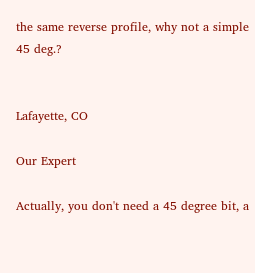the same reverse profile, why not a simple 45 deg.?


Lafayette, CO

Our Expert

Actually, you don't need a 45 degree bit, a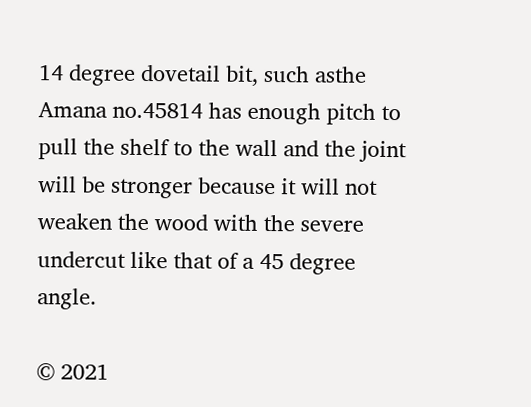14 degree dovetail bit, such asthe Amana no.45814 has enough pitch to pull the shelf to the wall and the joint will be stronger because it will not weaken the wood with the severe undercut like that of a 45 degree angle.

© 2021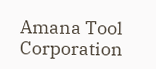Amana Tool Corporation